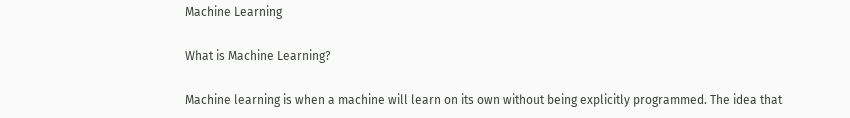Machine Learning

What is Machine Learning?

Machine learning is when a machine will learn on its own without being explicitly programmed. The idea that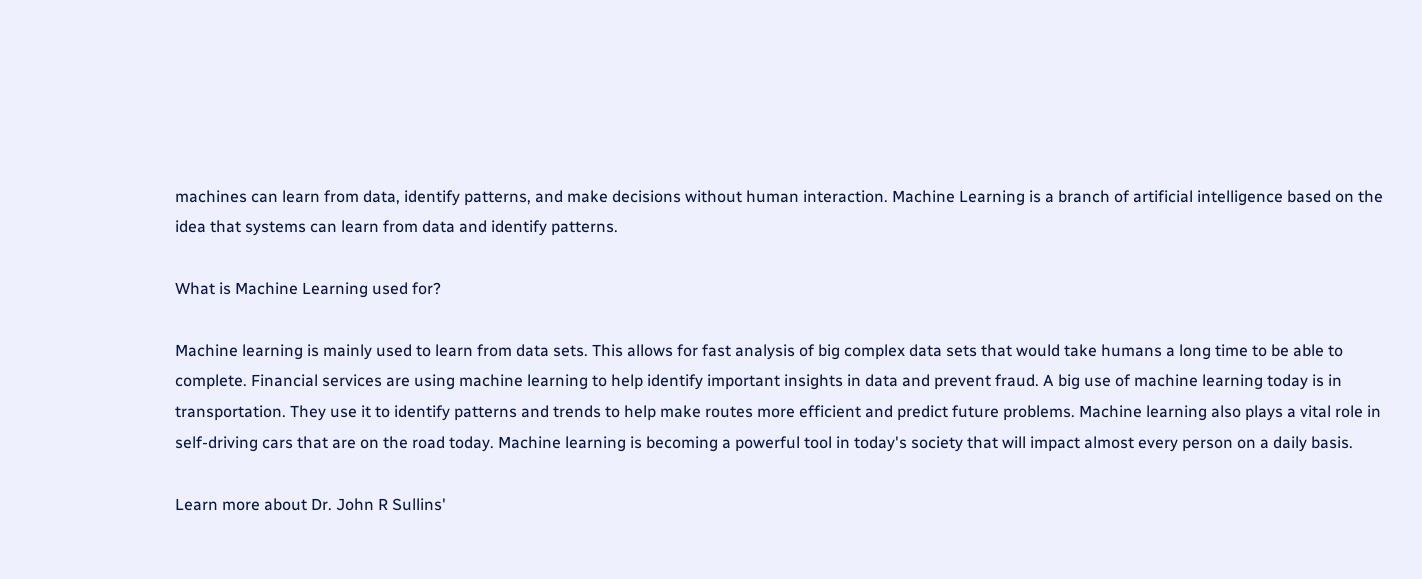machines can learn from data, identify patterns, and make decisions without human interaction. Machine Learning is a branch of artificial intelligence based on the idea that systems can learn from data and identify patterns.

What is Machine Learning used for?

Machine learning is mainly used to learn from data sets. This allows for fast analysis of big complex data sets that would take humans a long time to be able to complete. Financial services are using machine learning to help identify important insights in data and prevent fraud. A big use of machine learning today is in transportation. They use it to identify patterns and trends to help make routes more efficient and predict future problems. Machine learning also plays a vital role in self-driving cars that are on the road today. Machine learning is becoming a powerful tool in today's society that will impact almost every person on a daily basis.

Learn more about Dr. John R Sullins'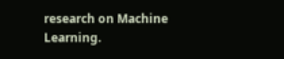research on Machine Learning.